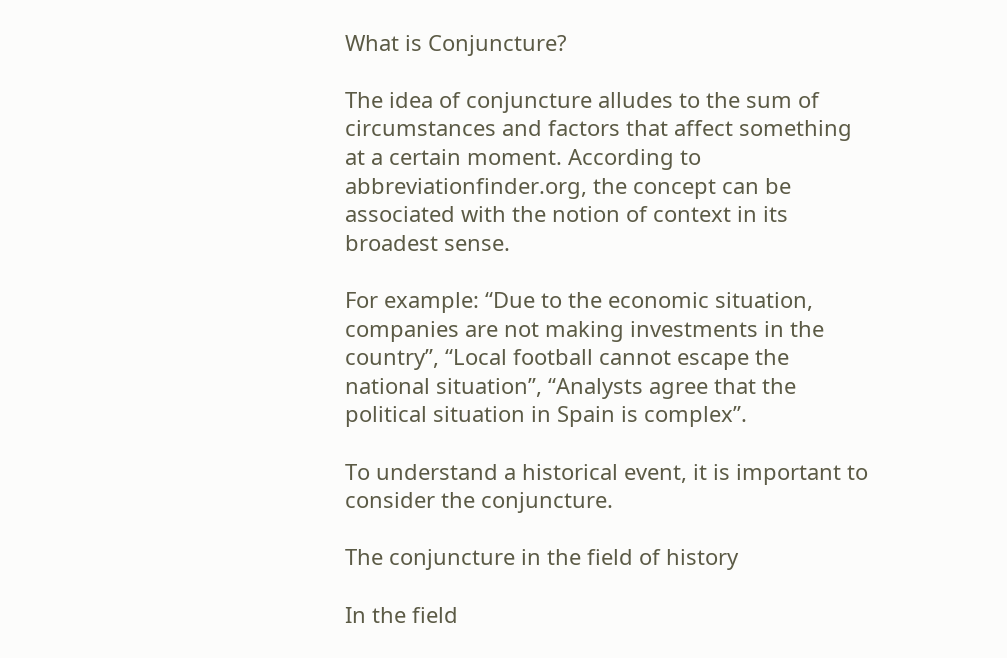What is Conjuncture?

The idea of conjuncture alludes to the sum of circumstances and factors that affect something at a certain moment. According to abbreviationfinder.org, the concept can be associated with the notion of context in its broadest sense.

For example: “Due to the economic situation, companies are not making investments in the country”, “Local football cannot escape the national situation”, “Analysts agree that the political situation in Spain is complex”.

To understand a historical event, it is important to consider the conjuncture.

The conjuncture in the field of history

In the field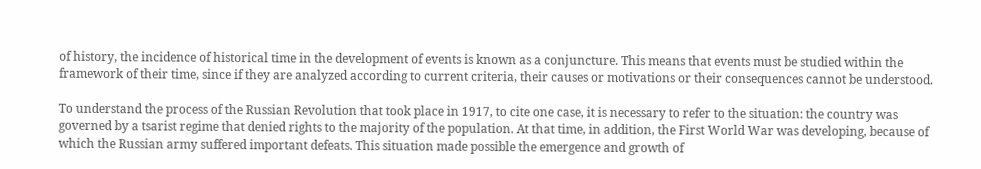of history, the incidence of historical time in the development of events is known as a conjuncture. This means that events must be studied within the framework of their time, since if they are analyzed according to current criteria, their causes or motivations or their consequences cannot be understood.

To understand the process of the Russian Revolution that took place in 1917, to cite one case, it is necessary to refer to the situation: the country was governed by a tsarist regime that denied rights to the majority of the population. At that time, in addition, the First World War was developing, because of which the Russian army suffered important defeats. This situation made possible the emergence and growth of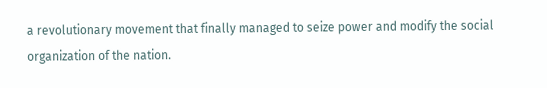a revolutionary movement that finally managed to seize power and modify the social organization of the nation.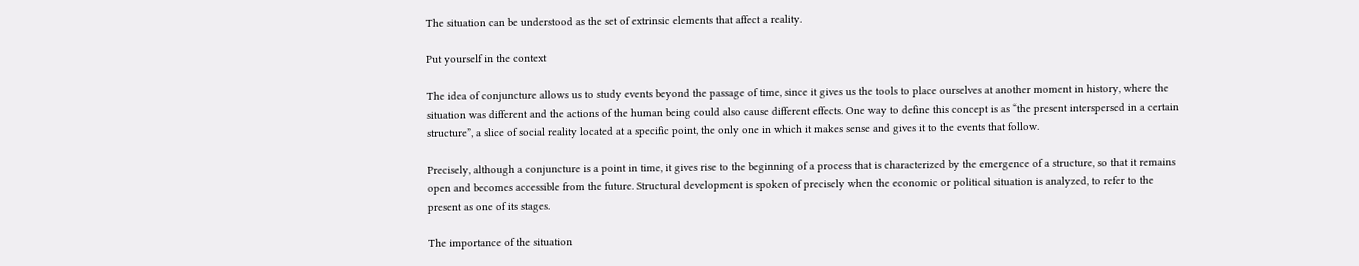The situation can be understood as the set of extrinsic elements that affect a reality.

Put yourself in the context

The idea of conjuncture allows us to study events beyond the passage of time, since it gives us the tools to place ourselves at another moment in history, where the situation was different and the actions of the human being could also cause different effects. One way to define this concept is as “the present interspersed in a certain structure”, a slice of social reality located at a specific point, the only one in which it makes sense and gives it to the events that follow.

Precisely, although a conjuncture is a point in time, it gives rise to the beginning of a process that is characterized by the emergence of a structure, so that it remains open and becomes accessible from the future. Structural development is spoken of precisely when the economic or political situation is analyzed, to refer to the present as one of its stages.

The importance of the situation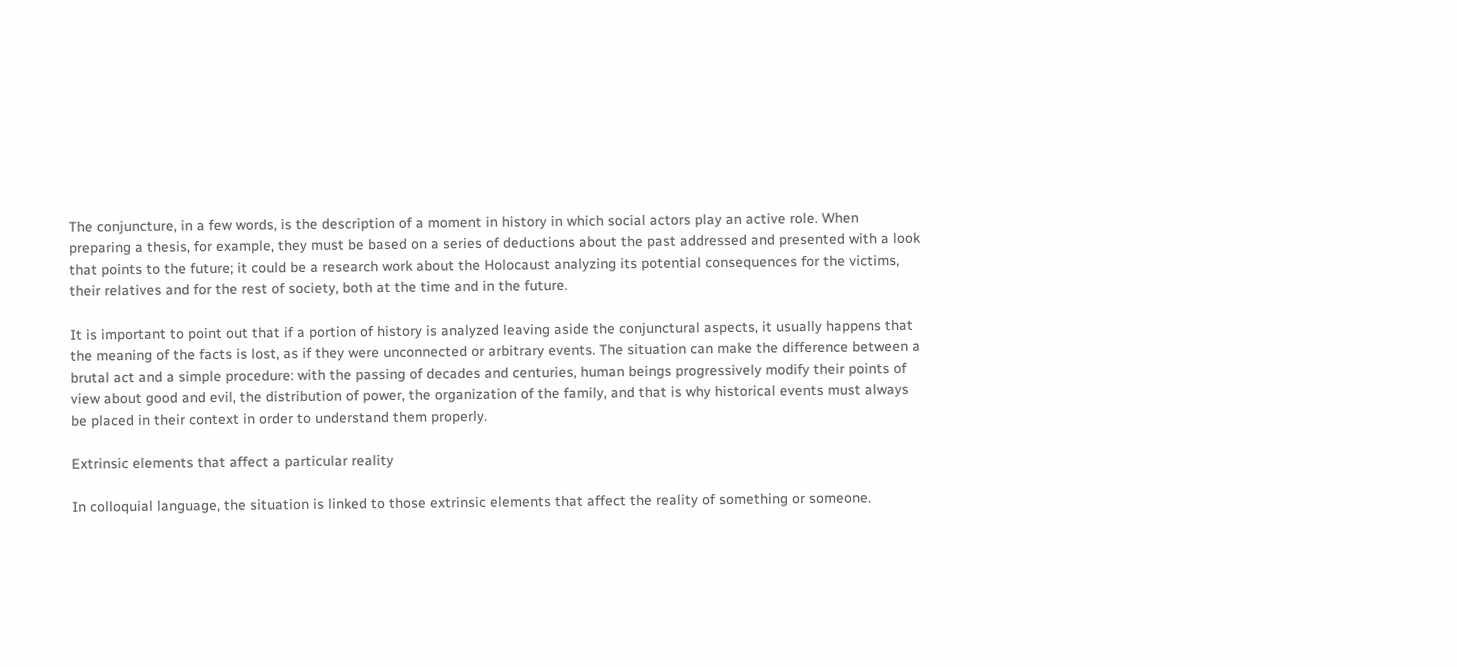The conjuncture, in a few words, is the description of a moment in history in which social actors play an active role. When preparing a thesis, for example, they must be based on a series of deductions about the past addressed and presented with a look that points to the future; it could be a research work about the Holocaust analyzing its potential consequences for the victims, their relatives and for the rest of society, both at the time and in the future.

It is important to point out that if a portion of history is analyzed leaving aside the conjunctural aspects, it usually happens that the meaning of the facts is lost, as if they were unconnected or arbitrary events. The situation can make the difference between a brutal act and a simple procedure: with the passing of decades and centuries, human beings progressively modify their points of view about good and evil, the distribution of power, the organization of the family, and that is why historical events must always be placed in their context in order to understand them properly.

Extrinsic elements that affect a particular reality

In colloquial language, the situation is linked to those extrinsic elements that affect the reality of something or someone.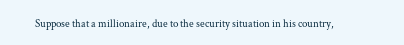Suppose that a millionaire, due to the security situation in his country,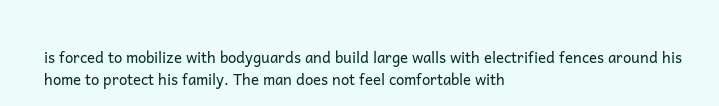is forced to mobilize with bodyguards and build large walls with electrified fences around his home to protect his family. The man does not feel comfortable with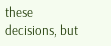these decisions, but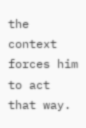the context forces him to act that way.